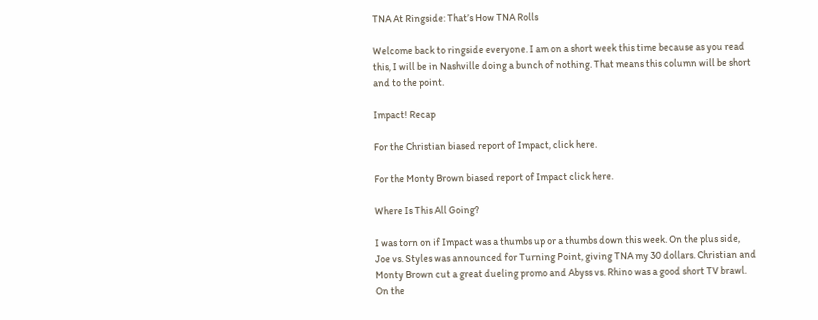TNA At Ringside: That’s How TNA Rolls

Welcome back to ringside everyone. I am on a short week this time because as you read this, I will be in Nashville doing a bunch of nothing. That means this column will be short and to the point.

Impact! Recap

For the Christian biased report of Impact, click here.

For the Monty Brown biased report of Impact click here.

Where Is This All Going?

I was torn on if Impact was a thumbs up or a thumbs down this week. On the plus side, Joe vs. Styles was announced for Turning Point, giving TNA my 30 dollars. Christian and Monty Brown cut a great dueling promo and Abyss vs. Rhino was a good short TV brawl. On the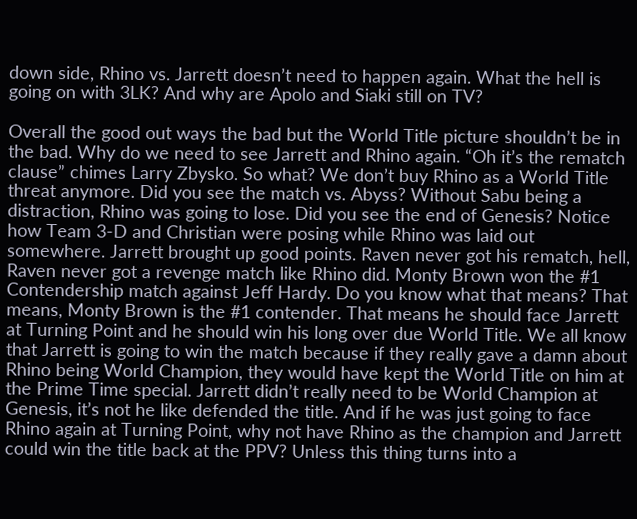down side, Rhino vs. Jarrett doesn’t need to happen again. What the hell is going on with 3LK? And why are Apolo and Siaki still on TV?

Overall the good out ways the bad but the World Title picture shouldn’t be in the bad. Why do we need to see Jarrett and Rhino again. “Oh it’s the rematch clause” chimes Larry Zbysko. So what? We don’t buy Rhino as a World Title threat anymore. Did you see the match vs. Abyss? Without Sabu being a distraction, Rhino was going to lose. Did you see the end of Genesis? Notice how Team 3-D and Christian were posing while Rhino was laid out somewhere. Jarrett brought up good points. Raven never got his rematch, hell, Raven never got a revenge match like Rhino did. Monty Brown won the #1 Contendership match against Jeff Hardy. Do you know what that means? That means, Monty Brown is the #1 contender. That means he should face Jarrett at Turning Point and he should win his long over due World Title. We all know that Jarrett is going to win the match because if they really gave a damn about Rhino being World Champion, they would have kept the World Title on him at the Prime Time special. Jarrett didn’t really need to be World Champion at Genesis, it’s not he like defended the title. And if he was just going to face Rhino again at Turning Point, why not have Rhino as the champion and Jarrett could win the title back at the PPV? Unless this thing turns into a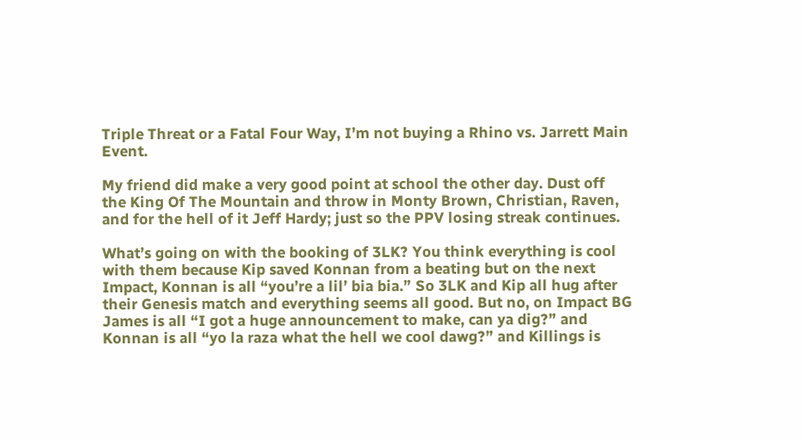Triple Threat or a Fatal Four Way, I’m not buying a Rhino vs. Jarrett Main Event.

My friend did make a very good point at school the other day. Dust off the King Of The Mountain and throw in Monty Brown, Christian, Raven, and for the hell of it Jeff Hardy; just so the PPV losing streak continues.

What’s going on with the booking of 3LK? You think everything is cool with them because Kip saved Konnan from a beating but on the next Impact, Konnan is all “you’re a lil’ bia bia.” So 3LK and Kip all hug after their Genesis match and everything seems all good. But no, on Impact BG James is all “I got a huge announcement to make, can ya dig?” and Konnan is all “yo la raza what the hell we cool dawg?” and Killings is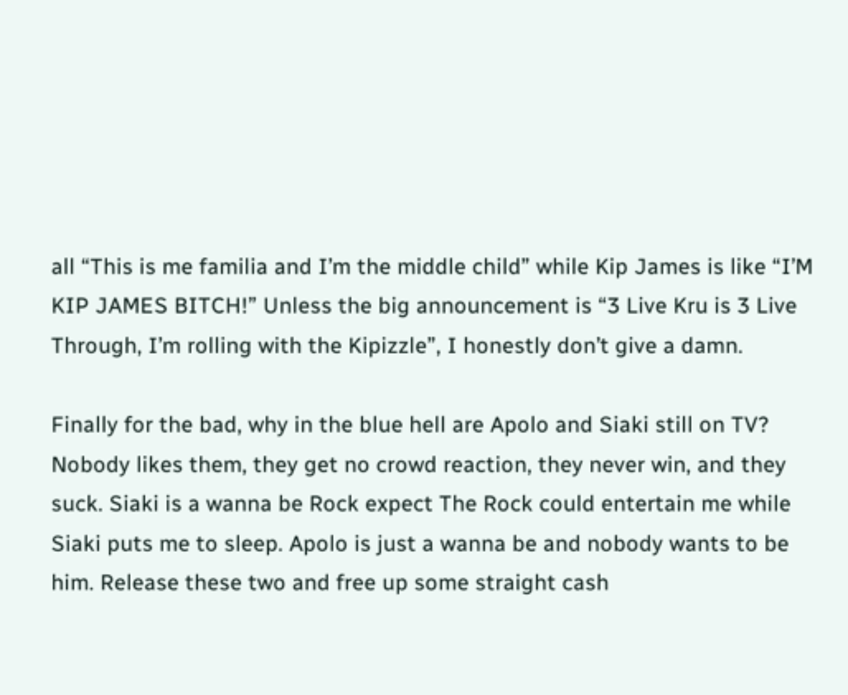all “This is me familia and I’m the middle child” while Kip James is like “I’M KIP JAMES BITCH!” Unless the big announcement is “3 Live Kru is 3 Live Through, I’m rolling with the Kipizzle”, I honestly don’t give a damn.

Finally for the bad, why in the blue hell are Apolo and Siaki still on TV? Nobody likes them, they get no crowd reaction, they never win, and they suck. Siaki is a wanna be Rock expect The Rock could entertain me while Siaki puts me to sleep. Apolo is just a wanna be and nobody wants to be him. Release these two and free up some straight cash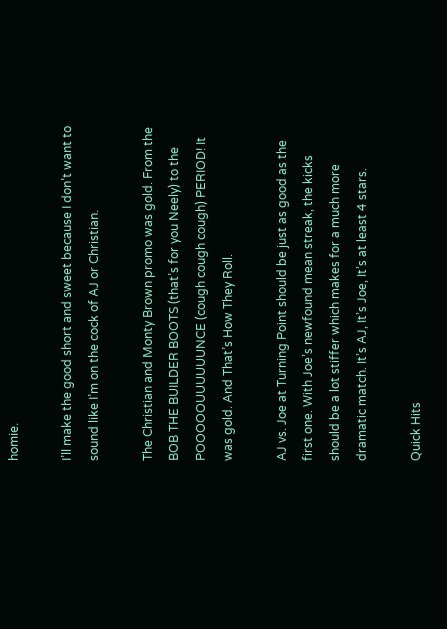homie.

I’ll make the good short and sweet because I don’t want to sound like I’m on the cock of AJ or Christian.

The Christian and Monty Brown promo was gold. From the BOB THE BUILDER BOOTS (that’s for you Neely) to the POOOOOUUUUUUNCE (cough cough cough) PERIOD! It was gold. And That’s How They Roll.

AJ vs. Joe at Turning Point should be just as good as the first one. With Joe’s newfound mean streak, the kicks should be a lot stiffer which makes for a much more dramatic match. It’s AJ, It’s Joe, It’s at least 4 stars.

Quick Hits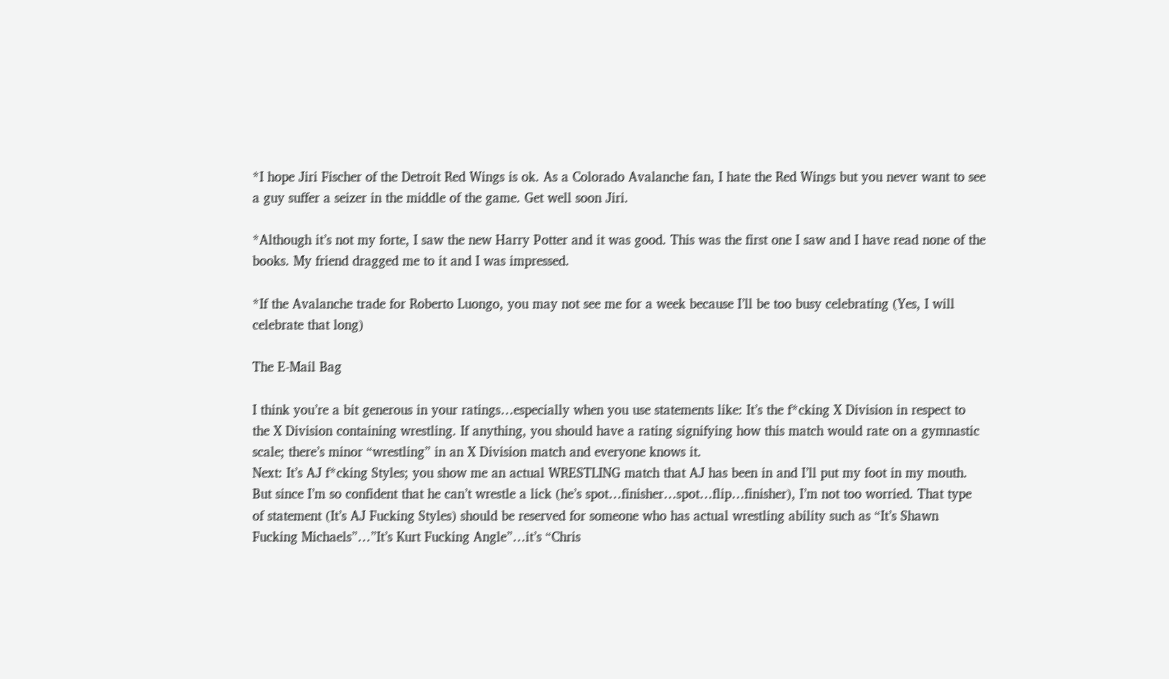*I hope Jiri Fischer of the Detroit Red Wings is ok. As a Colorado Avalanche fan, I hate the Red Wings but you never want to see a guy suffer a seizer in the middle of the game. Get well soon Jiri.

*Although it’s not my forte, I saw the new Harry Potter and it was good. This was the first one I saw and I have read none of the books. My friend dragged me to it and I was impressed.

*If the Avalanche trade for Roberto Luongo, you may not see me for a week because I’ll be too busy celebrating (Yes, I will celebrate that long)

The E-Mail Bag

I think you’re a bit generous in your ratings…especially when you use statements like: It’s the f*cking X Division in respect to the X Division containing wrestling. If anything, you should have a rating signifying how this match would rate on a gymnastic scale; there’s minor “wrestling” in an X Division match and everyone knows it.
Next: It’s AJ f*cking Styles; you show me an actual WRESTLING match that AJ has been in and I’ll put my foot in my mouth. But since I’m so confident that he can’t wrestle a lick (he’s spot…finisher…spot…flip…finisher), I’m not too worried. That type of statement (It’s AJ Fucking Styles) should be reserved for someone who has actual wrestling ability such as “It’s Shawn Fucking Michaels”…”It’s Kurt Fucking Angle”…it’s “Chris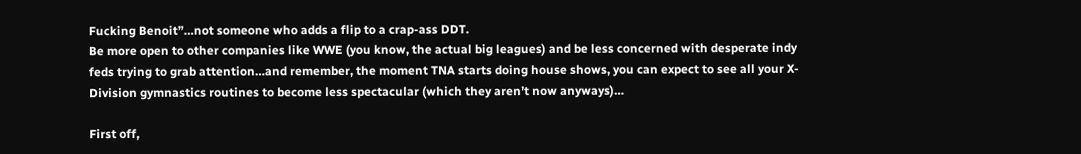Fucking Benoit”…not someone who adds a flip to a crap-ass DDT.
Be more open to other companies like WWE (you know, the actual big leagues) and be less concerned with desperate indy feds trying to grab attention…and remember, the moment TNA starts doing house shows, you can expect to see all your X-Division gymnastics routines to become less spectacular (which they aren’t now anyways)…

First off,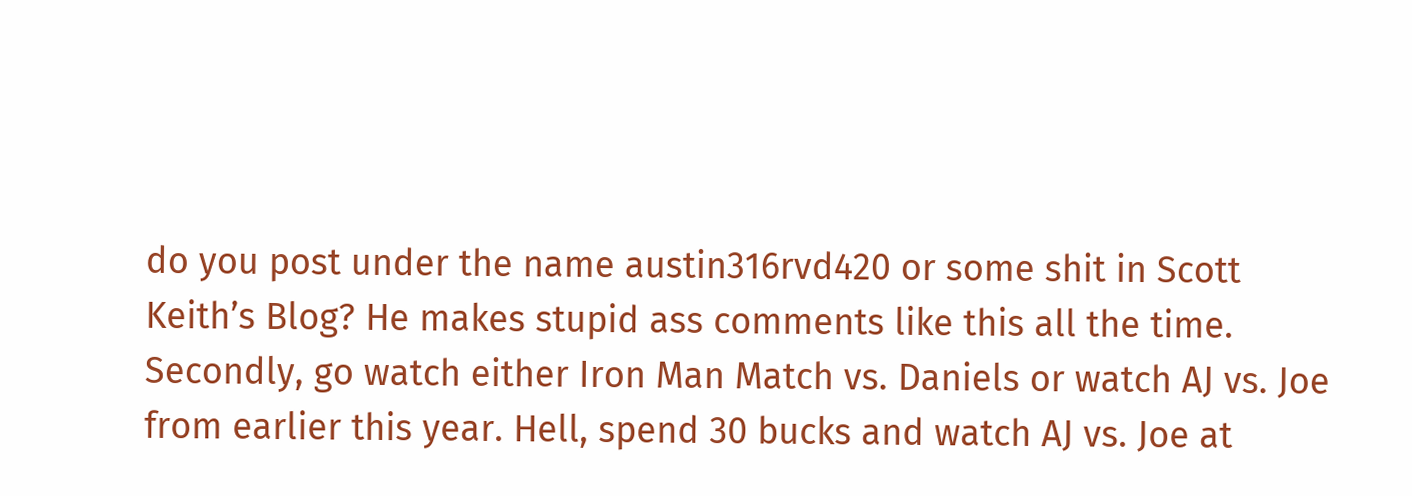do you post under the name austin316rvd420 or some shit in Scott Keith’s Blog? He makes stupid ass comments like this all the time. Secondly, go watch either Iron Man Match vs. Daniels or watch AJ vs. Joe from earlier this year. Hell, spend 30 bucks and watch AJ vs. Joe at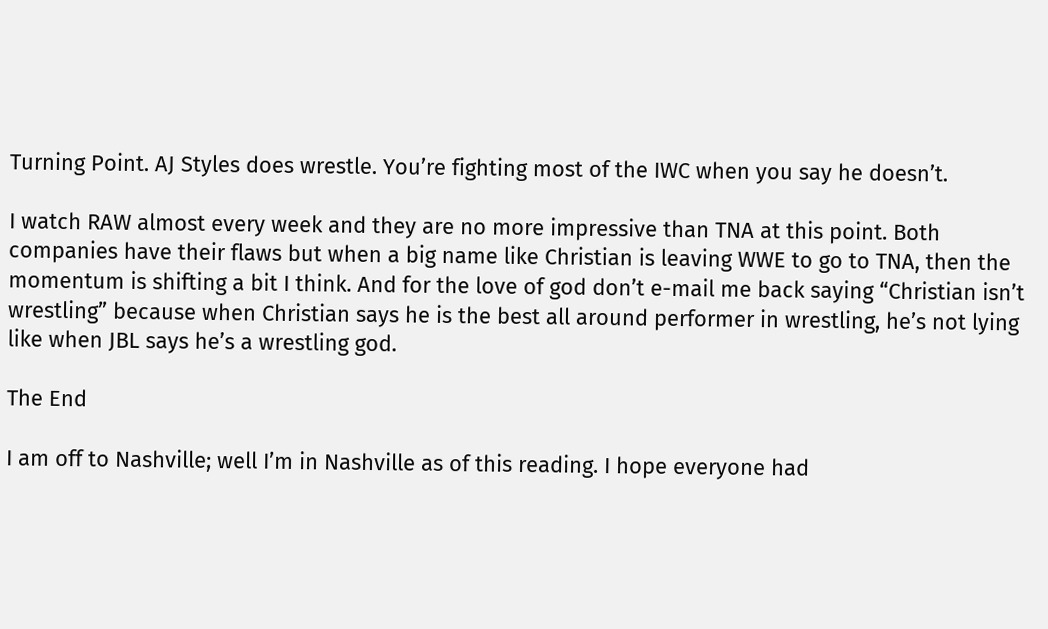Turning Point. AJ Styles does wrestle. You’re fighting most of the IWC when you say he doesn’t.

I watch RAW almost every week and they are no more impressive than TNA at this point. Both companies have their flaws but when a big name like Christian is leaving WWE to go to TNA, then the momentum is shifting a bit I think. And for the love of god don’t e-mail me back saying “Christian isn’t wrestling” because when Christian says he is the best all around performer in wrestling, he’s not lying like when JBL says he’s a wrestling god.

The End

I am off to Nashville; well I’m in Nashville as of this reading. I hope everyone had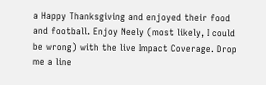a Happy Thanksgiving and enjoyed their food and football. Enjoy Neely (most likely, I could be wrong) with the live Impact Coverage. Drop me a line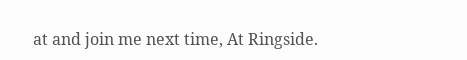at and join me next time, At Ringside.